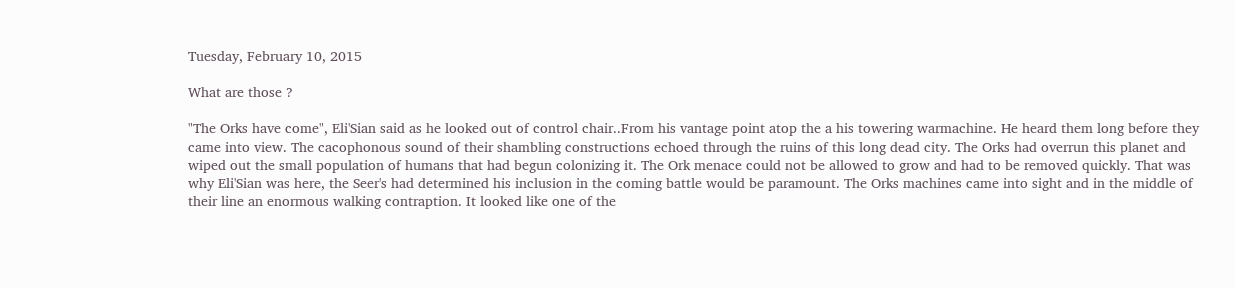Tuesday, February 10, 2015

What are those ?

"The Orks have come", Eli'Sian said as he looked out of control chair..From his vantage point atop the a his towering warmachine. He heard them long before they came into view. The cacophonous sound of their shambling constructions echoed through the ruins of this long dead city. The Orks had overrun this planet and wiped out the small population of humans that had begun colonizing it. The Ork menace could not be allowed to grow and had to be removed quickly. That was why Eli'Sian was here, the Seer's had determined his inclusion in the coming battle would be paramount. The Orks machines came into sight and in the middle of their line an enormous walking contraption. It looked like one of the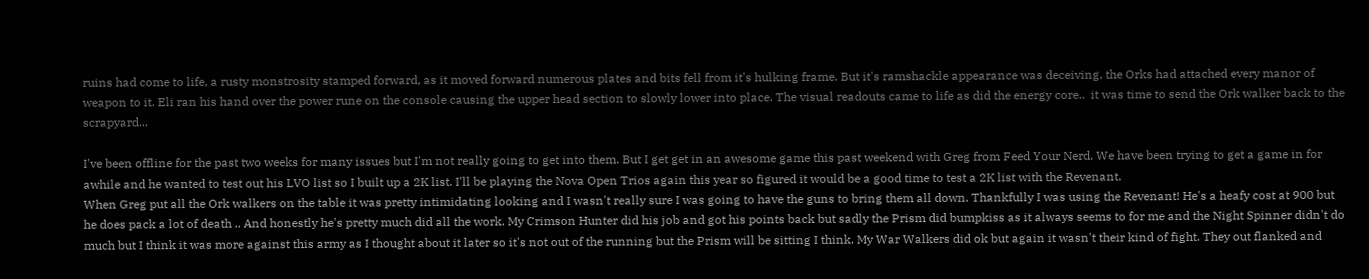ruins had come to life, a rusty monstrosity stamped forward, as it moved forward numerous plates and bits fell from it's hulking frame. But it's ramshackle appearance was deceiving, the Orks had attached every manor of weapon to it. Eli ran his hand over the power rune on the console causing the upper head section to slowly lower into place. The visual readouts came to life as did the energy core..  it was time to send the Ork walker back to the scrapyard...

I've been offline for the past two weeks for many issues but I'm not really going to get into them. But I get get in an awesome game this past weekend with Greg from Feed Your Nerd. We have been trying to get a game in for awhile and he wanted to test out his LVO list so I built up a 2K list. I'll be playing the Nova Open Trios again this year so figured it would be a good time to test a 2K list with the Revenant.
When Greg put all the Ork walkers on the table it was pretty intimidating looking and I wasn't really sure I was going to have the guns to bring them all down. Thankfully I was using the Revenant! He's a heafy cost at 900 but he does pack a lot of death .. And honestly he's pretty much did all the work. My Crimson Hunter did his job and got his points back but sadly the Prism did bumpkiss as it always seems to for me and the Night Spinner didn't do much but I think it was more against this army as I thought about it later so it's not out of the running but the Prism will be sitting I think. My War Walkers did ok but again it wasn't their kind of fight. They out flanked and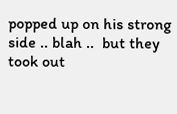popped up on his strong side .. blah ..  but they took out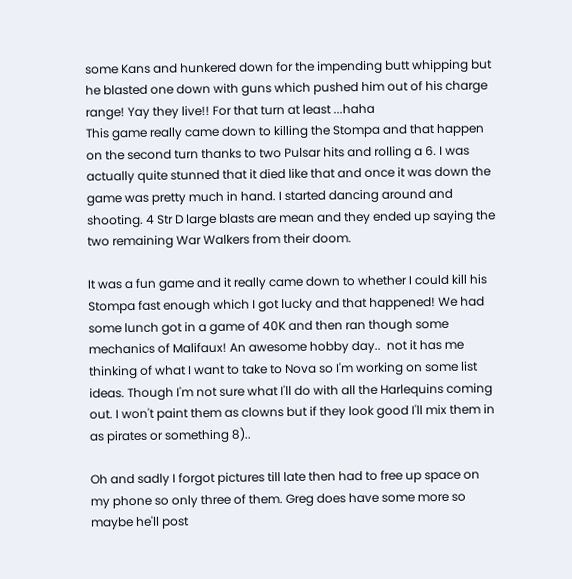some Kans and hunkered down for the impending butt whipping but he blasted one down with guns which pushed him out of his charge range! Yay they live!! For that turn at least ...haha
This game really came down to killing the Stompa and that happen on the second turn thanks to two Pulsar hits and rolling a 6. I was actually quite stunned that it died like that and once it was down the game was pretty much in hand. I started dancing around and shooting. 4 Str D large blasts are mean and they ended up saying the two remaining War Walkers from their doom.

It was a fun game and it really came down to whether I could kill his Stompa fast enough which I got lucky and that happened! We had some lunch got in a game of 40K and then ran though some mechanics of Malifaux! An awesome hobby day..  not it has me thinking of what I want to take to Nova so I'm working on some list ideas. Though I'm not sure what I'll do with all the Harlequins coming out. I won't paint them as clowns but if they look good I'll mix them in as pirates or something 8)..

Oh and sadly I forgot pictures till late then had to free up space on my phone so only three of them. Greg does have some more so maybe he'll post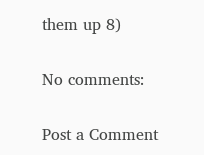them up 8)

No comments:

Post a Comment